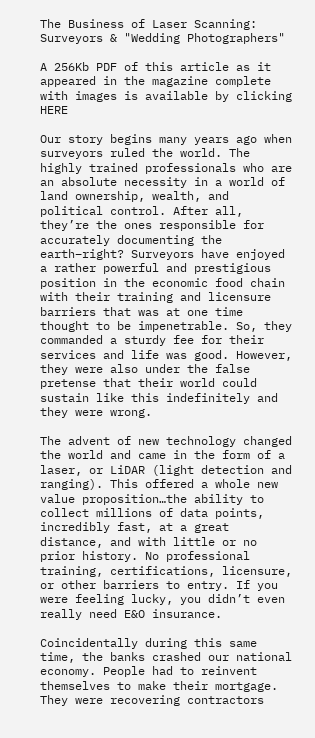The Business of Laser Scanning: Surveyors & "Wedding Photographers"

A 256Kb PDF of this article as it appeared in the magazine complete with images is available by clicking HERE

Our story begins many years ago when surveyors ruled the world. The highly trained professionals who are an absolute necessity in a world of land ownership, wealth, and political control. After all, they’re the ones responsible for accurately documenting the earth–right? Surveyors have enjoyed a rather powerful and prestigious position in the economic food chain with their training and licensure barriers that was at one time thought to be impenetrable. So, they commanded a sturdy fee for their services and life was good. However, they were also under the false pretense that their world could sustain like this indefinitely and they were wrong.

The advent of new technology changed the world and came in the form of a laser, or LiDAR (light detection and ranging). This offered a whole new value proposition…the ability to collect millions of data points, incredibly fast, at a great distance, and with little or no prior history. No professional training, certifications, licensure, or other barriers to entry. If you were feeling lucky, you didn’t even really need E&O insurance.

Coincidentally during this same time, the banks crashed our national economy. People had to reinvent themselves to make their mortgage. They were recovering contractors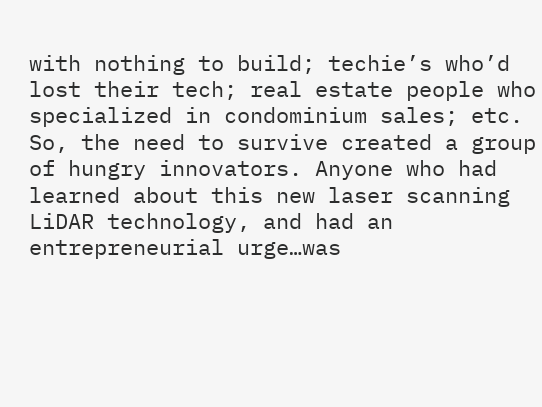with nothing to build; techie’s who’d lost their tech; real estate people who specialized in condominium sales; etc. So, the need to survive created a group of hungry innovators. Anyone who had learned about this new laser scanning LiDAR technology, and had an entrepreneurial urge…was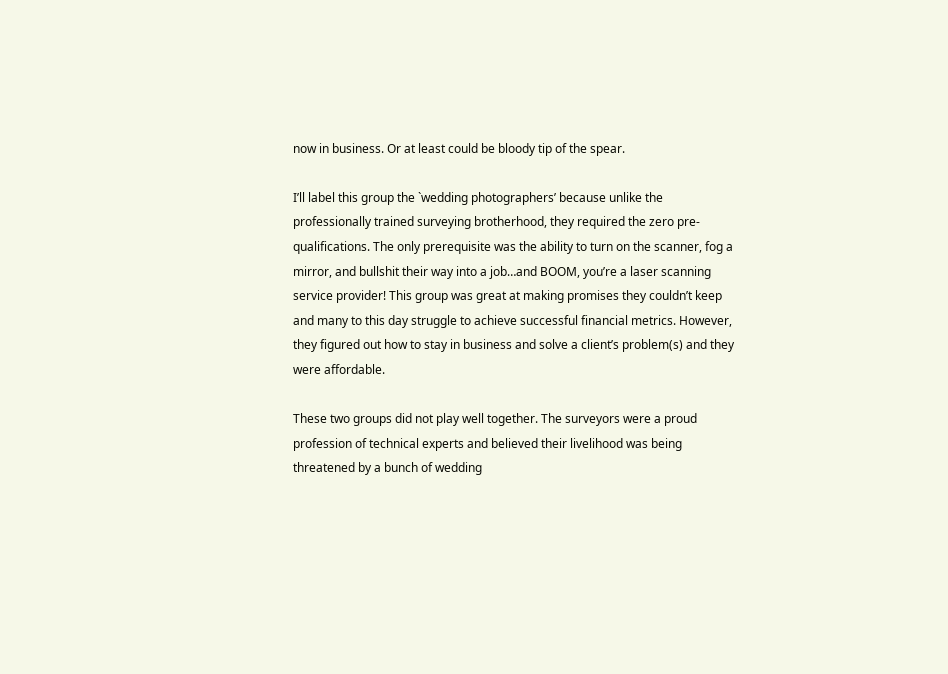now in business. Or at least could be bloody tip of the spear.

I’ll label this group the `wedding photographers’ because unlike the professionally trained surveying brotherhood, they required the zero pre-qualifications. The only prerequisite was the ability to turn on the scanner, fog a mirror, and bullshit their way into a job…and BOOM, you’re a laser scanning service provider! This group was great at making promises they couldn’t keep and many to this day struggle to achieve successful financial metrics. However, they figured out how to stay in business and solve a client’s problem(s) and they were affordable.

These two groups did not play well together. The surveyors were a proud profession of technical experts and believed their livelihood was being threatened by a bunch of wedding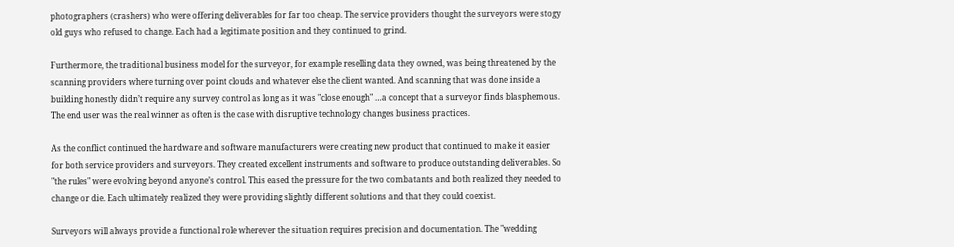photographers (crashers) who were offering deliverables for far too cheap. The service providers thought the surveyors were stogy old guys who refused to change. Each had a legitimate position and they continued to grind.

Furthermore, the traditional business model for the surveyor, for example reselling data they owned, was being threatened by the scanning providers where turning over point clouds and whatever else the client wanted. And scanning that was done inside a building honestly didn’t require any survey control as long as it was "close enough" …a concept that a surveyor finds blasphemous. The end user was the real winner as often is the case with disruptive technology changes business practices.

As the conflict continued the hardware and software manufacturers were creating new product that continued to make it easier for both service providers and surveyors. They created excellent instruments and software to produce outstanding deliverables. So "the rules" were evolving beyond anyone’s control. This eased the pressure for the two combatants and both realized they needed to change or die. Each ultimately realized they were providing slightly different solutions and that they could coexist.

Surveyors will always provide a functional role wherever the situation requires precision and documentation. The "wedding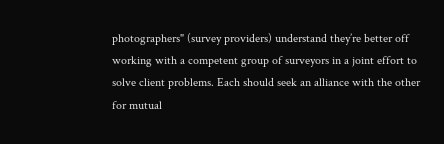photographers" (survey providers) understand they’re better off working with a competent group of surveyors in a joint effort to solve client problems. Each should seek an alliance with the other for mutual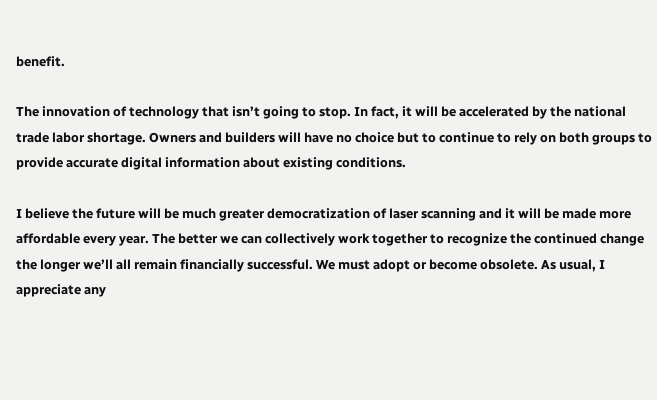benefit.

The innovation of technology that isn’t going to stop. In fact, it will be accelerated by the national trade labor shortage. Owners and builders will have no choice but to continue to rely on both groups to provide accurate digital information about existing conditions.

I believe the future will be much greater democratization of laser scanning and it will be made more affordable every year. The better we can collectively work together to recognize the continued change the longer we’ll all remain financially successful. We must adopt or become obsolete. As usual, I appreciate any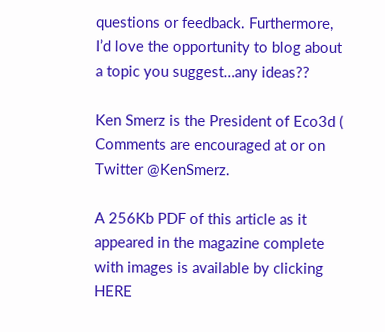questions or feedback. Furthermore, I’d love the opportunity to blog about a topic you suggest…any ideas??

Ken Smerz is the President of Eco3d ( Comments are encouraged at or on Twitter @KenSmerz.

A 256Kb PDF of this article as it appeared in the magazine complete with images is available by clicking HERE